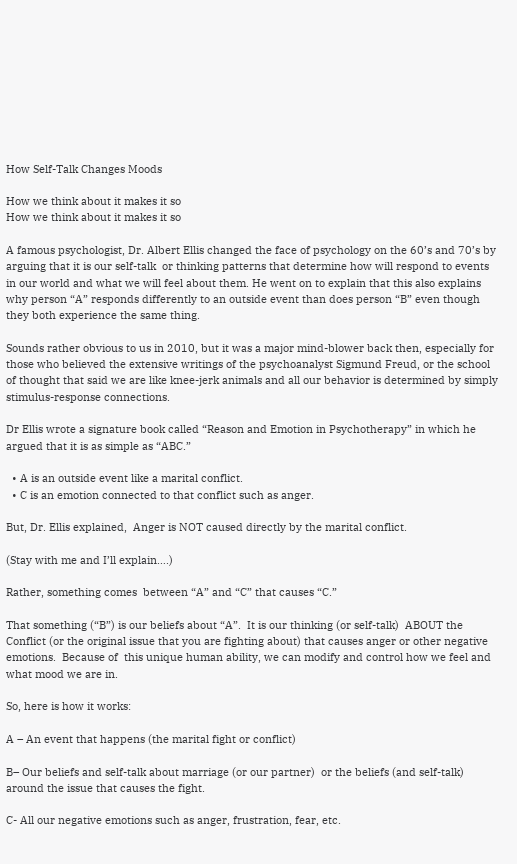How Self-Talk Changes Moods

How we think about it makes it so
How we think about it makes it so

A famous psychologist, Dr. Albert Ellis changed the face of psychology on the 60’s and 70’s by arguing that it is our self-talk  or thinking patterns that determine how will respond to events in our world and what we will feel about them. He went on to explain that this also explains why person “A” responds differently to an outside event than does person “B” even though they both experience the same thing.

Sounds rather obvious to us in 2010, but it was a major mind-blower back then, especially for those who believed the extensive writings of the psychoanalyst Sigmund Freud, or the school of thought that said we are like knee-jerk animals and all our behavior is determined by simply stimulus-response connections.

Dr Ellis wrote a signature book called “Reason and Emotion in Psychotherapy” in which he argued that it is as simple as “ABC.”

  • A is an outside event like a marital conflict.
  • C is an emotion connected to that conflict such as anger.

But, Dr. Ellis explained,  Anger is NOT caused directly by the marital conflict.

(Stay with me and I’ll explain….)

Rather, something comes  between “A” and “C” that causes “C.”

That something (“B”) is our beliefs about “A”.  It is our thinking (or self-talk)  ABOUT the Conflict (or the original issue that you are fighting about) that causes anger or other negative emotions.  Because of  this unique human ability, we can modify and control how we feel and what mood we are in.

So, here is how it works:

A – An event that happens (the marital fight or conflict)

B– Our beliefs and self-talk about marriage (or our partner)  or the beliefs (and self-talk)  around the issue that causes the fight.

C- All our negative emotions such as anger, frustration, fear, etc.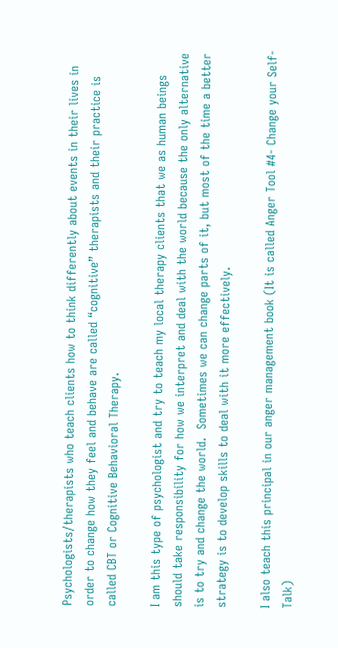Psychologists/therapists who teach clients how to think differently about events in their lives in order to change how they feel and behave are called “cognitive” therapists and their practice is called CBT or Cognitive Behavioral Therapy.

I am this type of psychologist and try to teach my local therapy clients that we as human beings should take responsibility for how we interpret and deal with the world because the only alternative is to try and change the world.  Sometimes we can change parts of it, but most of the time a better strategy is to develop skills to deal with it more effectively.

I also teach this principal in our anger management book (It is called Anger Tool #4- Change your Self-Talk)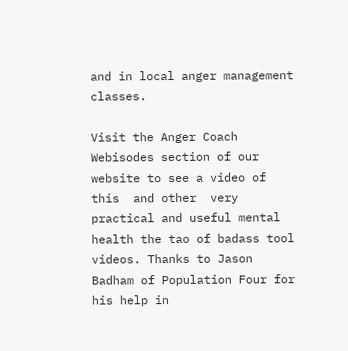and in local anger management classes.

Visit the Anger Coach Webisodes section of our website to see a video of this  and other  very practical and useful mental health the tao of badass tool videos. Thanks to Jason Badham of Population Four for his help in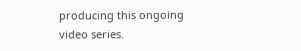producing this ongoing video series.